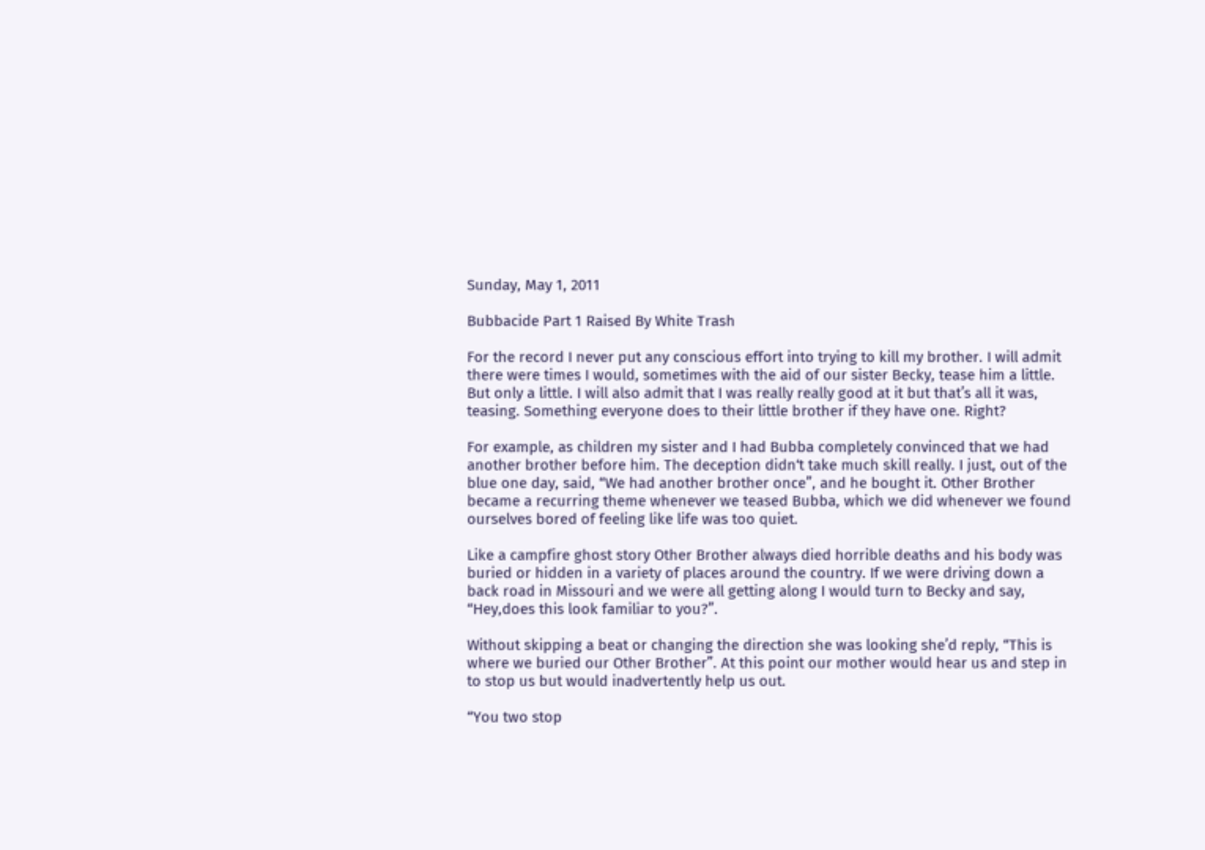Sunday, May 1, 2011

Bubbacide Part 1 Raised By White Trash

For the record I never put any conscious effort into trying to kill my brother. I will admit there were times I would, sometimes with the aid of our sister Becky, tease him a little. But only a little. I will also admit that I was really really good at it but that’s all it was, teasing. Something everyone does to their little brother if they have one. Right?

For example, as children my sister and I had Bubba completely convinced that we had another brother before him. The deception didn‘t take much skill really. I just, out of the blue one day, said, “We had another brother once”, and he bought it. Other Brother became a recurring theme whenever we teased Bubba, which we did whenever we found ourselves bored of feeling like life was too quiet.

Like a campfire ghost story Other Brother always died horrible deaths and his body was buried or hidden in a variety of places around the country. If we were driving down a back road in Missouri and we were all getting along I would turn to Becky and say, “Hey,does this look familiar to you?”.

Without skipping a beat or changing the direction she was looking she’d reply, “This is where we buried our Other Brother”. At this point our mother would hear us and step in to stop us but would inadvertently help us out.

“You two stop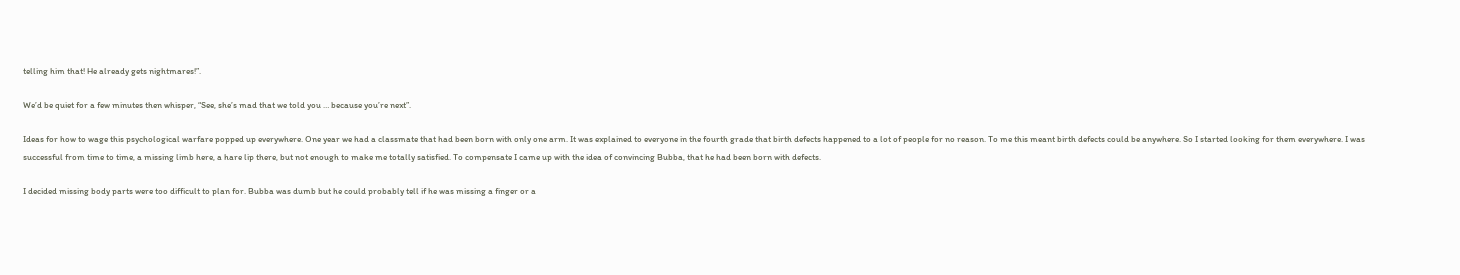telling him that! He already gets nightmares!”.

We’d be quiet for a few minutes then whisper, “See, she’s mad that we told you … because you’re next”.

Ideas for how to wage this psychological warfare popped up everywhere. One year we had a classmate that had been born with only one arm. It was explained to everyone in the fourth grade that birth defects happened to a lot of people for no reason. To me this meant birth defects could be anywhere. So I started looking for them everywhere. I was successful from time to time, a missing limb here, a hare lip there, but not enough to make me totally satisfied. To compensate I came up with the idea of convincing Bubba, that he had been born with defects.

I decided missing body parts were too difficult to plan for. Bubba was dumb but he could probably tell if he was missing a finger or a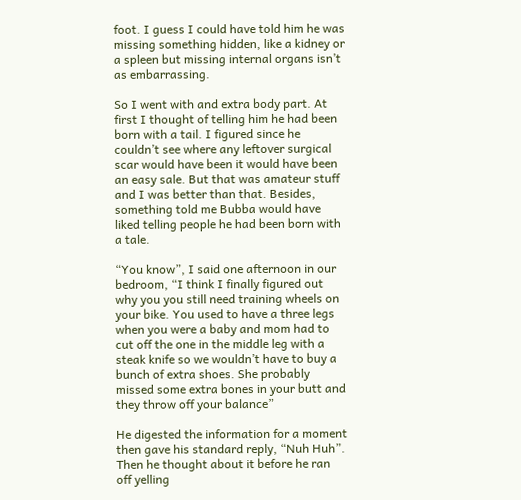foot. I guess I could have told him he was missing something hidden, like a kidney or a spleen but missing internal organs isn’t as embarrassing.

So I went with and extra body part. At first I thought of telling him he had been born with a tail. I figured since he couldn’t see where any leftover surgical scar would have been it would have been an easy sale. But that was amateur stuff and I was better than that. Besides, something told me Bubba would have liked telling people he had been born with a tale.

“You know”, I said one afternoon in our bedroom, “I think I finally figured out why you you still need training wheels on your bike. You used to have a three legs when you were a baby and mom had to cut off the one in the middle leg with a steak knife so we wouldn’t have to buy a bunch of extra shoes. She probably missed some extra bones in your butt and they throw off your balance”

He digested the information for a moment then gave his standard reply, “Nuh Huh”. Then he thought about it before he ran off yelling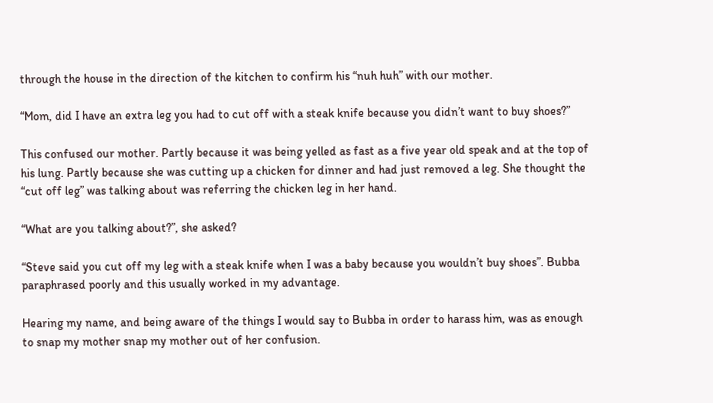through the house in the direction of the kitchen to confirm his “nuh huh” with our mother.

“Mom, did I have an extra leg you had to cut off with a steak knife because you didn’t want to buy shoes?”

This confused our mother. Partly because it was being yelled as fast as a five year old speak and at the top of his lung. Partly because she was cutting up a chicken for dinner and had just removed a leg. She thought the “cut off leg” was talking about was referring the chicken leg in her hand.

“What are you talking about?”, she asked?

“Steve said you cut off my leg with a steak knife when I was a baby because you wouldn’t buy shoes”. Bubba paraphrased poorly and this usually worked in my advantage.

Hearing my name, and being aware of the things I would say to Bubba in order to harass him, was as enough to snap my mother snap my mother out of her confusion.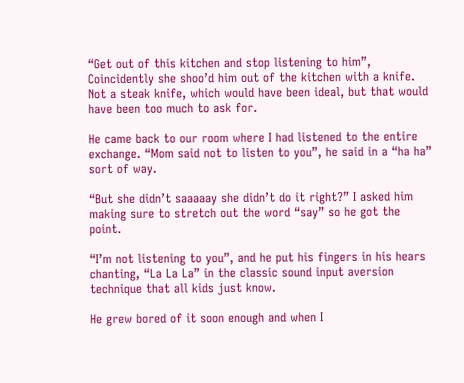“Get out of this kitchen and stop listening to him”, Coincidently she shoo’d him out of the kitchen with a knife. Not a steak knife, which would have been ideal, but that would have been too much to ask for.

He came back to our room where I had listened to the entire exchange. “Mom said not to listen to you”, he said in a “ha ha” sort of way.

“But she didn’t saaaaay she didn’t do it right?” I asked him making sure to stretch out the word “say” so he got the point.

“I’m not listening to you”, and he put his fingers in his hears chanting, “La La La” in the classic sound input aversion technique that all kids just know.

He grew bored of it soon enough and when I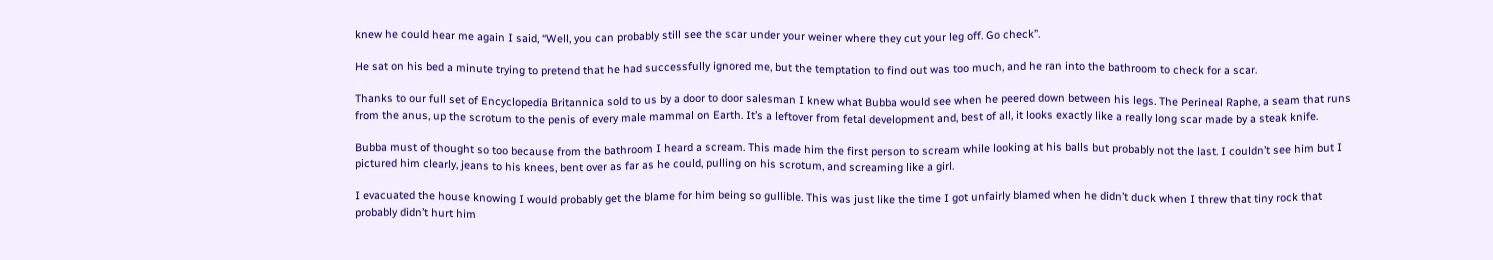knew he could hear me again I said, “Well, you can probably still see the scar under your weiner where they cut your leg off. Go check”.

He sat on his bed a minute trying to pretend that he had successfully ignored me, but the temptation to find out was too much, and he ran into the bathroom to check for a scar.

Thanks to our full set of Encyclopedia Britannica sold to us by a door to door salesman I knew what Bubba would see when he peered down between his legs. The Perineal Raphe, a seam that runs from the anus, up the scrotum to the penis of every male mammal on Earth. It’s a leftover from fetal development and, best of all, it looks exactly like a really long scar made by a steak knife.

Bubba must of thought so too because from the bathroom I heard a scream. This made him the first person to scream while looking at his balls but probably not the last. I couldn’t see him but I pictured him clearly, jeans to his knees, bent over as far as he could, pulling on his scrotum, and screaming like a girl.

I evacuated the house knowing I would probably get the blame for him being so gullible. This was just like the time I got unfairly blamed when he didn’t duck when I threw that tiny rock that probably didn’t hurt him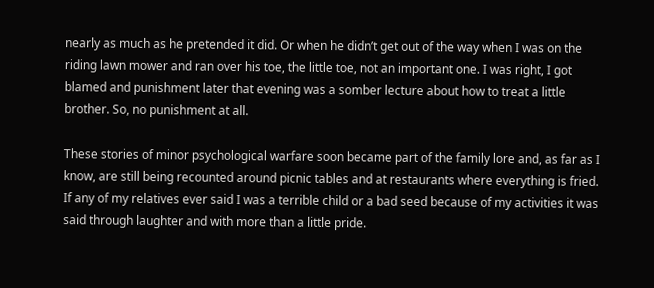nearly as much as he pretended it did. Or when he didn’t get out of the way when I was on the riding lawn mower and ran over his toe, the little toe, not an important one. I was right, I got blamed and punishment later that evening was a somber lecture about how to treat a little brother. So, no punishment at all.

These stories of minor psychological warfare soon became part of the family lore and, as far as I know, are still being recounted around picnic tables and at restaurants where everything is fried. If any of my relatives ever said I was a terrible child or a bad seed because of my activities it was said through laughter and with more than a little pride.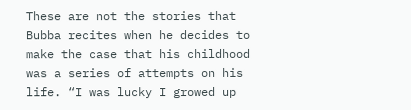These are not the stories that Bubba recites when he decides to make the case that his childhood was a series of attempts on his life. “I was lucky I growed up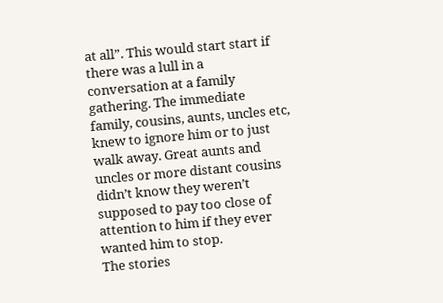at all”. This would start start if there was a lull in a conversation at a family gathering. The immediate family, cousins, aunts, uncles etc, knew to ignore him or to just walk away. Great aunts and uncles or more distant cousins didn’t know they weren’t supposed to pay too close of attention to him if they ever wanted him to stop.
The stories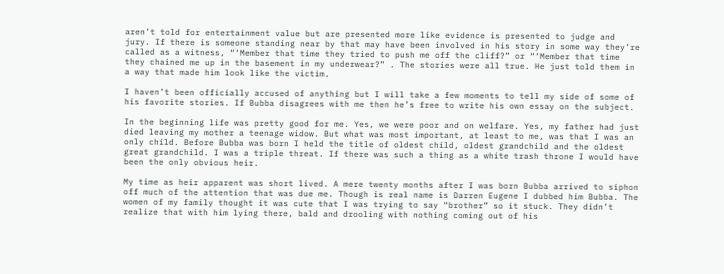aren’t told for entertainment value but are presented more like evidence is presented to judge and jury. If there is someone standing near by that may have been involved in his story in some way they’re called as a witness, “‘Member that time they tried to push me off the cliff?” or “‘Member that time they chained me up in the basement in my underwear?” . The stories were all true. He just told them in a way that made him look like the victim.

I haven’t been officially accused of anything but I will take a few moments to tell my side of some of his favorite stories. If Bubba disagrees with me then he’s free to write his own essay on the subject.

In the beginning life was pretty good for me. Yes, we were poor and on welfare. Yes, my father had just died leaving my mother a teenage widow. But what was most important, at least to me, was that I was an only child. Before Bubba was born I held the title of oldest child, oldest grandchild and the oldest great grandchild. I was a triple threat. If there was such a thing as a white trash throne I would have been the only obvious heir.

My time as heir apparent was short lived. A mere twenty months after I was born Bubba arrived to siphon off much of the attention that was due me. Though is real name is Darren Eugene I dubbed him Bubba. The women of my family thought it was cute that I was trying to say “brother” so it stuck. They didn’t realize that with him lying there, bald and drooling with nothing coming out of his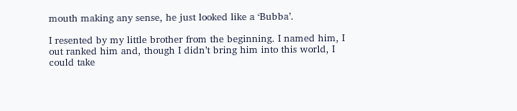mouth making any sense, he just looked like a ‘Bubba’.

I resented by my little brother from the beginning. I named him, I out ranked him and, though I didn’t bring him into this world, I could take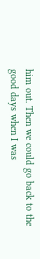him out. Then we could go back to the good days when I was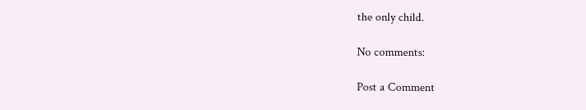the only child.

No comments:

Post a Comment